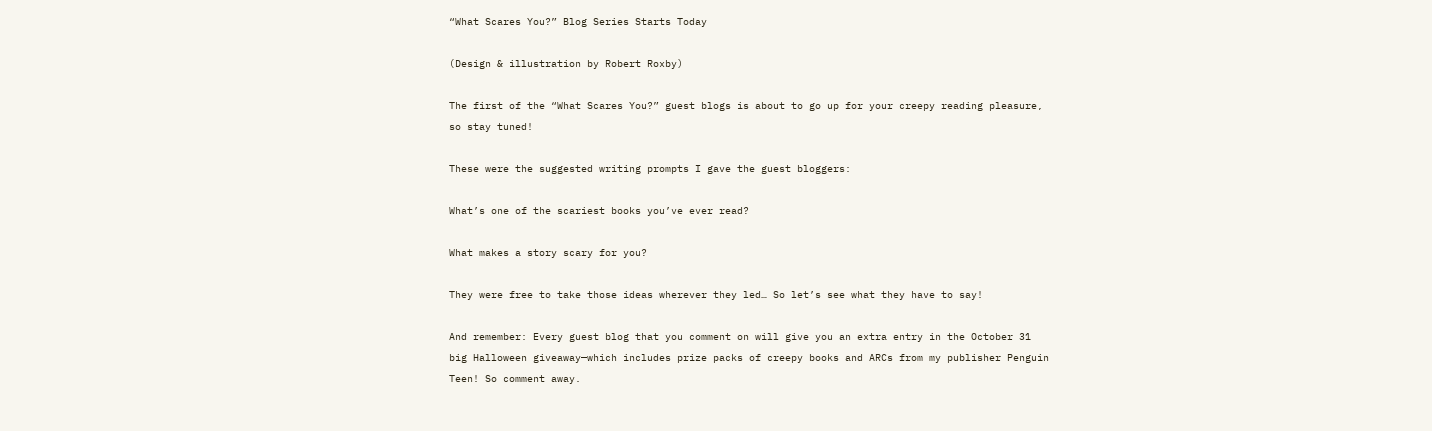“What Scares You?” Blog Series Starts Today

(Design & illustration by Robert Roxby)

The first of the “What Scares You?” guest blogs is about to go up for your creepy reading pleasure, so stay tuned!

These were the suggested writing prompts I gave the guest bloggers:

What’s one of the scariest books you’ve ever read?

What makes a story scary for you?

They were free to take those ideas wherever they led… So let’s see what they have to say!

And remember: Every guest blog that you comment on will give you an extra entry in the October 31 big Halloween giveaway—which includes prize packs of creepy books and ARCs from my publisher Penguin Teen! So comment away.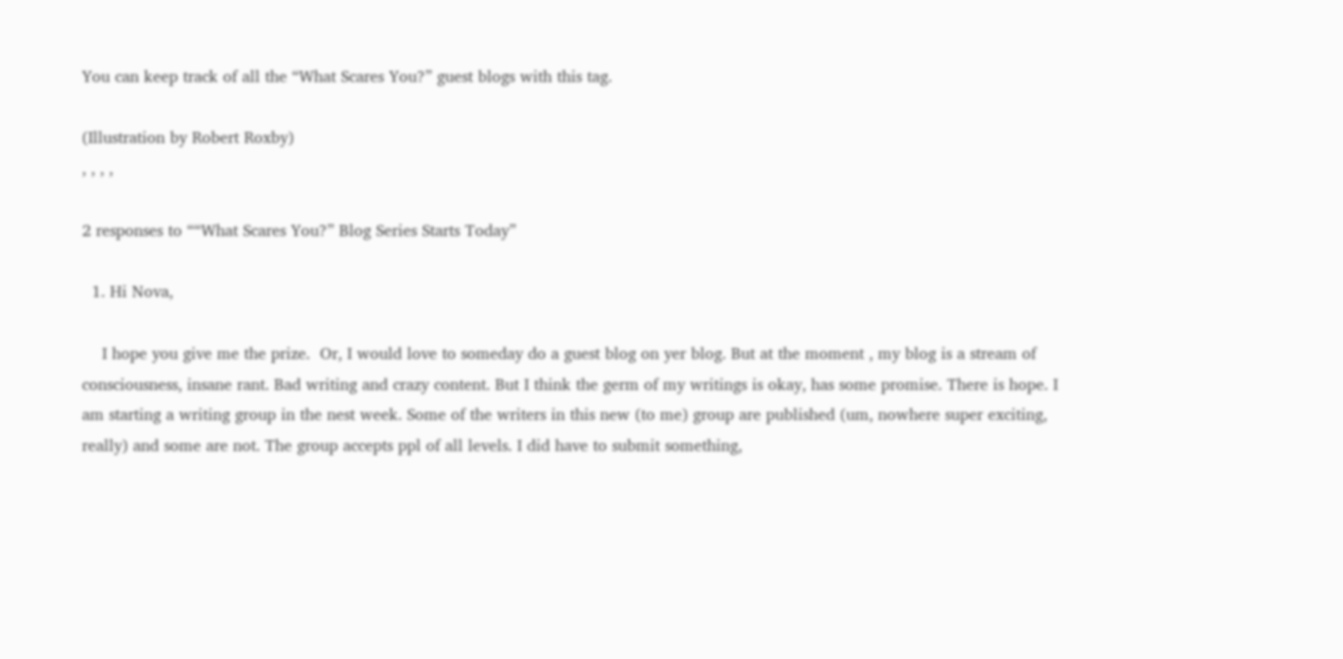You can keep track of all the “What Scares You?” guest blogs with this tag.

(Illustration by Robert Roxby)
, , , ,

2 responses to ““What Scares You?” Blog Series Starts Today”

  1. Hi Nova,

    I hope you give me the prize.  Or, I would love to someday do a guest blog on yer blog. But at the moment , my blog is a stream of consciousness, insane rant. Bad writing and crazy content. But I think the germ of my writings is okay, has some promise. There is hope. I am starting a writing group in the nest week. Some of the writers in this new (to me) group are published (um, nowhere super exciting, really) and some are not. The group accepts ppl of all levels. I did have to submit something,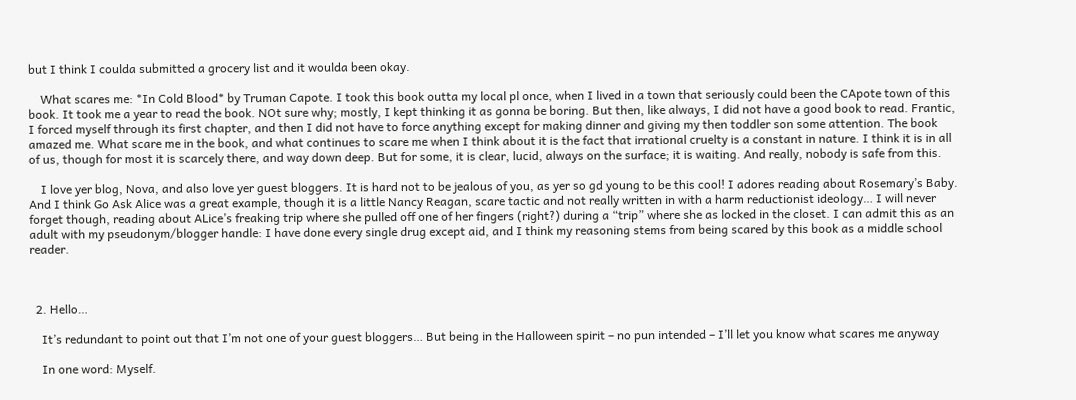but I think I coulda submitted a grocery list and it woulda been okay.

    What scares me: *In Cold Blood* by Truman Capote. I took this book outta my local pl once, when I lived in a town that seriously could been the CApote town of this book. It took me a year to read the book. NOt sure why; mostly, I kept thinking it as gonna be boring. But then, like always, I did not have a good book to read. Frantic, I forced myself through its first chapter, and then I did not have to force anything except for making dinner and giving my then toddler son some attention. The book amazed me. What scare me in the book, and what continues to scare me when I think about it is the fact that irrational cruelty is a constant in nature. I think it is in all of us, though for most it is scarcely there, and way down deep. But for some, it is clear, lucid, always on the surface; it is waiting. And really, nobody is safe from this.

    I love yer blog, Nova, and also love yer guest bloggers. It is hard not to be jealous of you, as yer so gd young to be this cool! I adores reading about Rosemary’s Baby. And I think Go Ask Alice was a great example, though it is a little Nancy Reagan, scare tactic and not really written in with a harm reductionist ideology… I will never forget though, reading about ALice’s freaking trip where she pulled off one of her fingers (right?) during a “trip” where she as locked in the closet. I can admit this as an adult with my pseudonym/blogger handle: I have done every single drug except aid, and I think my reasoning stems from being scared by this book as a middle school reader.



  2. Hello…

    It’s redundant to point out that I’m not one of your guest bloggers… But being in the Halloween spirit – no pun intended – I’ll let you know what scares me anyway

    In one word: Myself.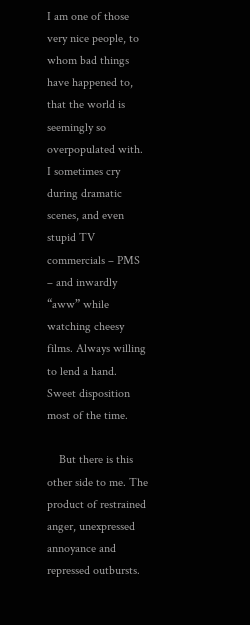I am one of those very nice people, to whom bad things have happened to, that the world is seemingly so overpopulated with. I sometimes cry during dramatic scenes, and even stupid TV commercials – PMS – and inwardly “aww” while watching cheesy films. Always willing to lend a hand. Sweet disposition most of the time.

    But there is this other side to me. The product of restrained anger, unexpressed annoyance and repressed outbursts.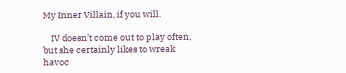My Inner Villain, if you will.

    IV doesn’t come out to play often, but she certainly likes to wreak havoc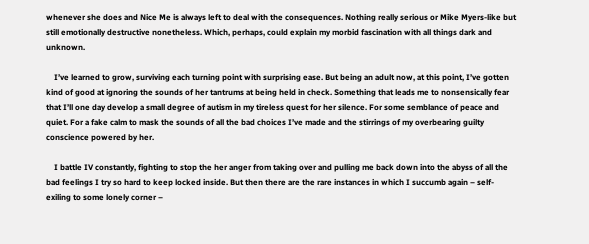whenever she does and Nice Me is always left to deal with the consequences. Nothing really serious or Mike Myers-like but still emotionally destructive nonetheless. Which, perhaps, could explain my morbid fascination with all things dark and unknown.

    I’ve learned to grow, surviving each turning point with surprising ease. But being an adult now, at this point, I’ve gotten kind of good at ignoring the sounds of her tantrums at being held in check. Something that leads me to nonsensically fear that I’ll one day develop a small degree of autism in my tireless quest for her silence. For some semblance of peace and quiet. For a fake calm to mask the sounds of all the bad choices I’ve made and the stirrings of my overbearing guilty conscience powered by her.

    I battle IV constantly, fighting to stop the her anger from taking over and pulling me back down into the abyss of all the bad feelings I try so hard to keep locked inside. But then there are the rare instances in which I succumb again – self-exiling to some lonely corner –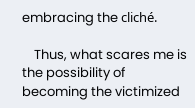embracing the cliché.

    Thus, what scares me is the possibility of becoming the victimized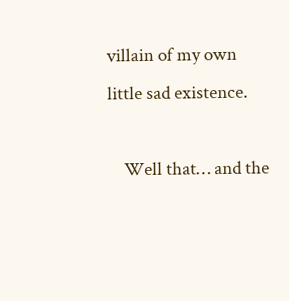villain of my own little sad existence.

    Well that… and the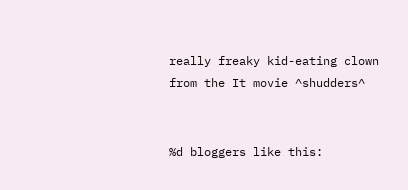really freaky kid-eating clown from the It movie ^shudders^


%d bloggers like this: